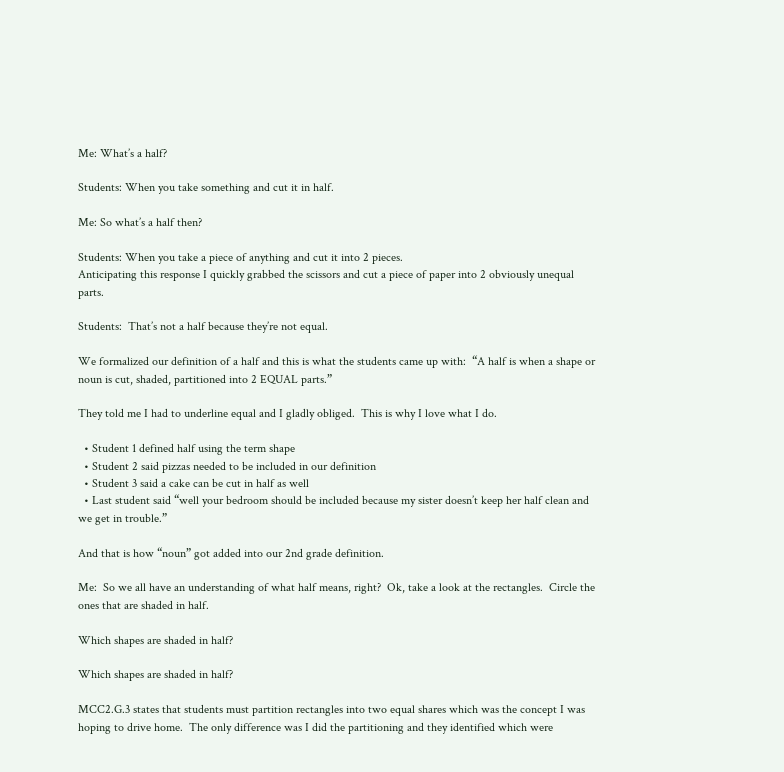Me: What’s a half?

Students: When you take something and cut it in half.

Me: So what’s a half then?

Students: When you take a piece of anything and cut it into 2 pieces.
Anticipating this response I quickly grabbed the scissors and cut a piece of paper into 2 obviously unequal parts.

Students:  That’s not a half because they’re not equal.

We formalized our definition of a half and this is what the students came up with:  “A half is when a shape or noun is cut, shaded, partitioned into 2 EQUAL parts.”

They told me I had to underline equal and I gladly obliged.  This is why I love what I do.

  • Student 1 defined half using the term shape
  • Student 2 said pizzas needed to be included in our definition
  • Student 3 said a cake can be cut in half as well
  • Last student said “well your bedroom should be included because my sister doesn’t keep her half clean and we get in trouble.”

And that is how “noun” got added into our 2nd grade definition.

Me:  So we all have an understanding of what half means, right?  Ok, take a look at the rectangles.  Circle the ones that are shaded in half.

Which shapes are shaded in half?

Which shapes are shaded in half?

MCC2.G.3 states that students must partition rectangles into two equal shares which was the concept I was hoping to drive home.  The only difference was I did the partitioning and they identified which were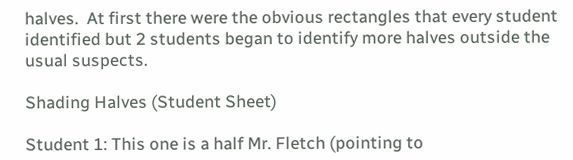halves.  At first there were the obvious rectangles that every student identified but 2 students began to identify more halves outside the usual suspects.

Shading Halves (Student Sheet)

Student 1: This one is a half Mr. Fletch (pointing to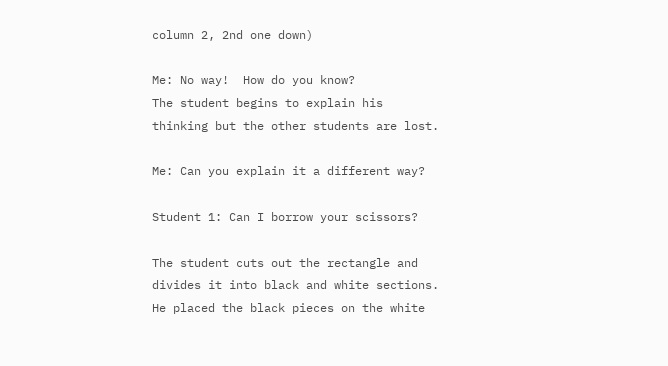column 2, 2nd one down)

Me: No way!  How do you know?
The student begins to explain his thinking but the other students are lost.

Me: Can you explain it a different way?

Student 1: Can I borrow your scissors?

The student cuts out the rectangle and divides it into black and white sections.  He placed the black pieces on the white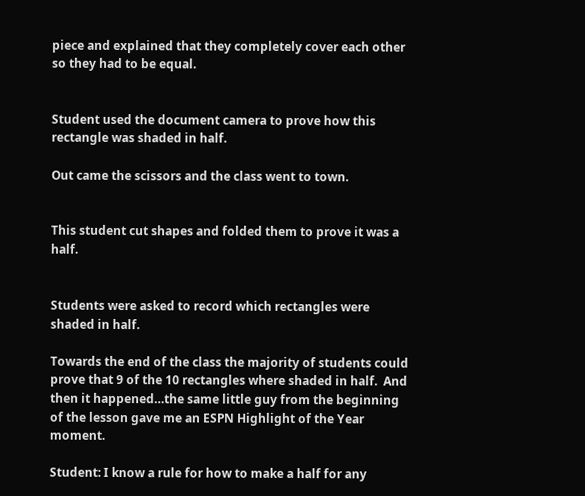piece and explained that they completely cover each other so they had to be equal.


Student used the document camera to prove how this rectangle was shaded in half.

Out came the scissors and the class went to town.


This student cut shapes and folded them to prove it was a half.


Students were asked to record which rectangles were shaded in half.

Towards the end of the class the majority of students could prove that 9 of the 10 rectangles where shaded in half.  And then it happened…the same little guy from the beginning of the lesson gave me an ESPN Highlight of the Year moment.

Student: I know a rule for how to make a half for any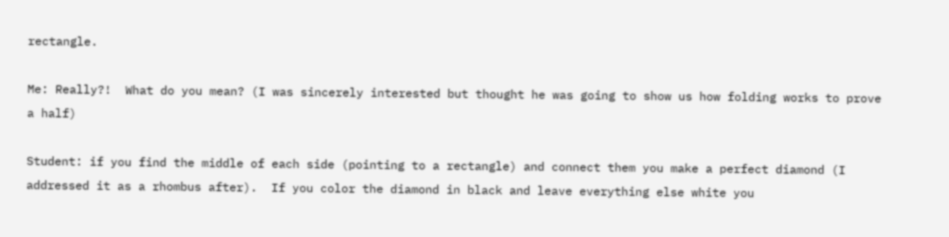rectangle.

Me: Really?!  What do you mean? (I was sincerely interested but thought he was going to show us how folding works to prove a half)

Student: if you find the middle of each side (pointing to a rectangle) and connect them you make a perfect diamond (I addressed it as a rhombus after).  If you color the diamond in black and leave everything else white you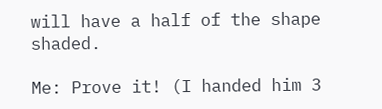will have a half of the shape shaded.

Me: Prove it! (I handed him 3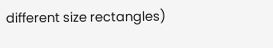different size rectangles)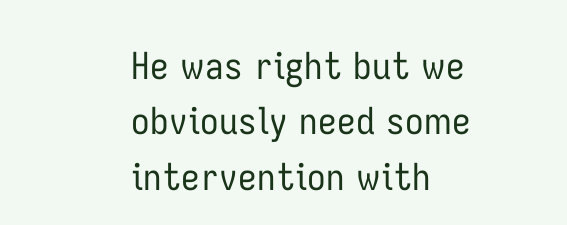He was right but we obviously need some intervention with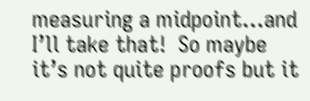measuring a midpoint…and I’ll take that!  So maybe it’s not quite proofs but it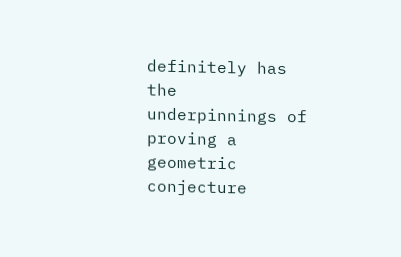definitely has the underpinnings of proving a geometric conjecture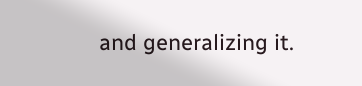and generalizing it.